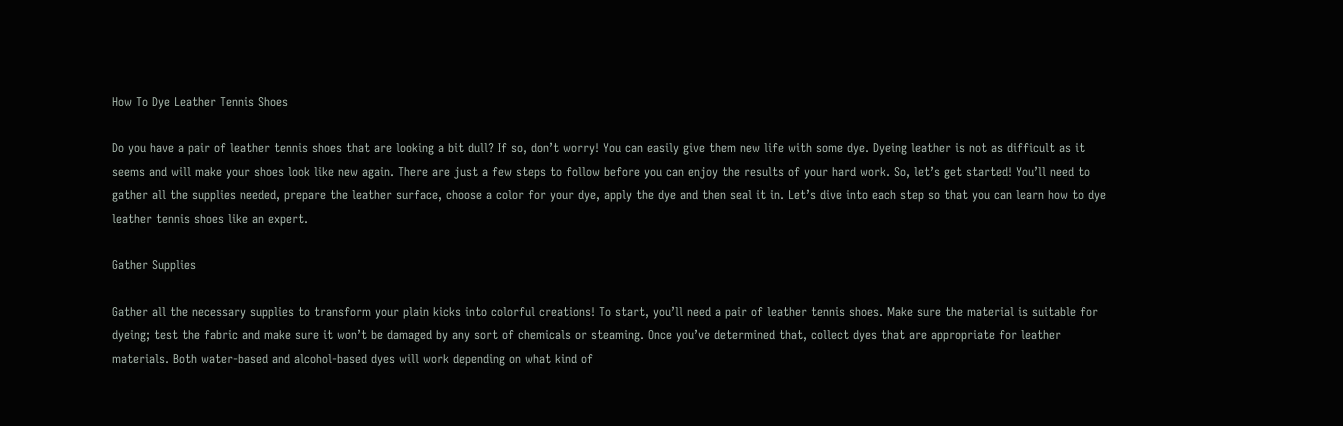How To Dye Leather Tennis Shoes

Do you have a pair of leather tennis shoes that are looking a bit dull? If so, don’t worry! You can easily give them new life with some dye. Dyeing leather is not as difficult as it seems and will make your shoes look like new again. There are just a few steps to follow before you can enjoy the results of your hard work. So, let’s get started! You’ll need to gather all the supplies needed, prepare the leather surface, choose a color for your dye, apply the dye and then seal it in. Let’s dive into each step so that you can learn how to dye leather tennis shoes like an expert.

Gather Supplies

Gather all the necessary supplies to transform your plain kicks into colorful creations! To start, you’ll need a pair of leather tennis shoes. Make sure the material is suitable for dyeing; test the fabric and make sure it won’t be damaged by any sort of chemicals or steaming. Once you’ve determined that, collect dyes that are appropriate for leather materials. Both water-based and alcohol-based dyes will work depending on what kind of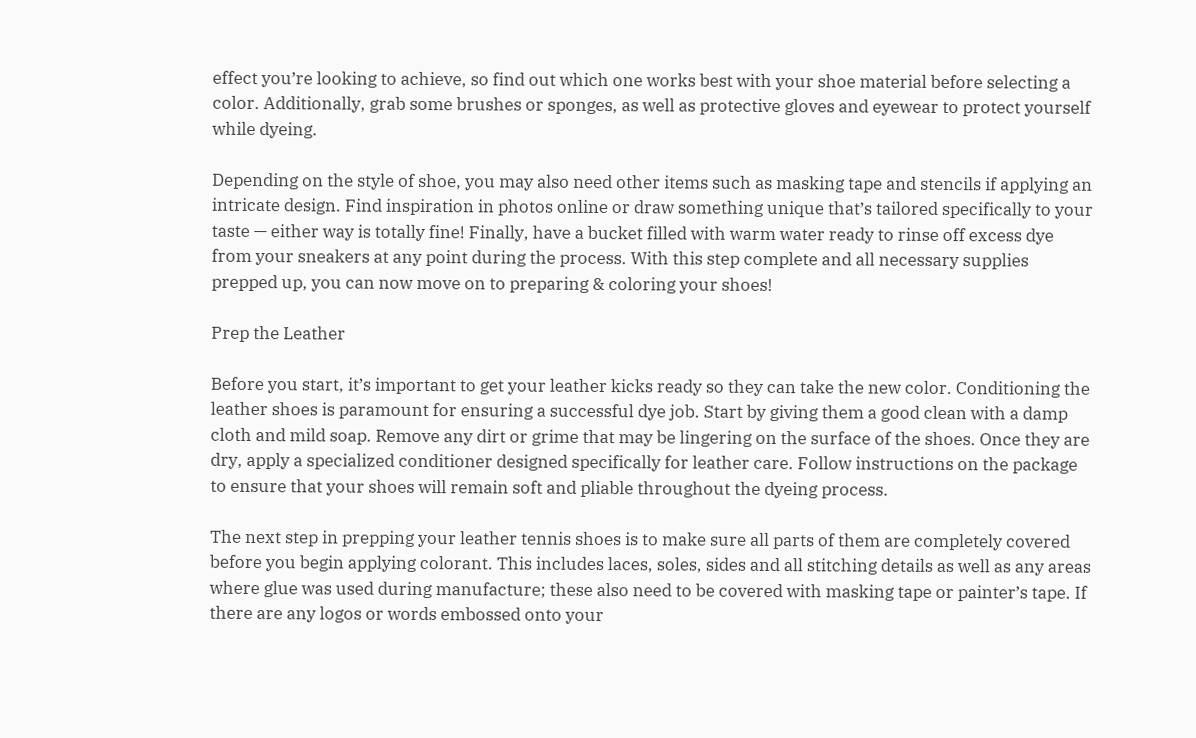effect you’re looking to achieve, so find out which one works best with your shoe material before selecting a color. Additionally, grab some brushes or sponges, as well as protective gloves and eyewear to protect yourself while dyeing.

Depending on the style of shoe, you may also need other items such as masking tape and stencils if applying an intricate design. Find inspiration in photos online or draw something unique that’s tailored specifically to your taste — either way is totally fine! Finally, have a bucket filled with warm water ready to rinse off excess dye from your sneakers at any point during the process. With this step complete and all necessary supplies prepped up, you can now move on to preparing & coloring your shoes!

Prep the Leather

Before you start, it’s important to get your leather kicks ready so they can take the new color. Conditioning the leather shoes is paramount for ensuring a successful dye job. Start by giving them a good clean with a damp cloth and mild soap. Remove any dirt or grime that may be lingering on the surface of the shoes. Once they are dry, apply a specialized conditioner designed specifically for leather care. Follow instructions on the package to ensure that your shoes will remain soft and pliable throughout the dyeing process.

The next step in prepping your leather tennis shoes is to make sure all parts of them are completely covered before you begin applying colorant. This includes laces, soles, sides and all stitching details as well as any areas where glue was used during manufacture; these also need to be covered with masking tape or painter’s tape. If there are any logos or words embossed onto your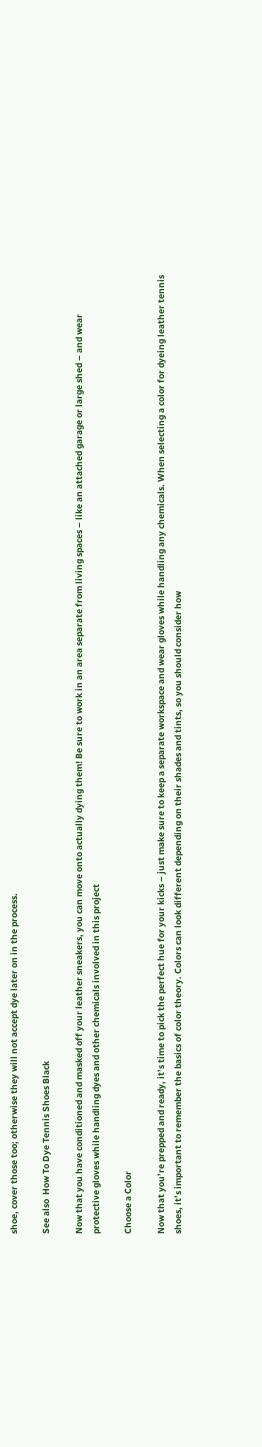shoe, cover those too; otherwise they will not accept dye later on in the process.

See also  How To Dye Tennis Shoes Black

Now that you have conditioned and masked off your leather sneakers, you can move onto actually dying them! Be sure to work in an area separate from living spaces – like an attached garage or large shed – and wear protective gloves while handling dyes and other chemicals involved in this project

Choose a Color

Now that you’re prepped and ready, it’s time to pick the perfect hue for your kicks – just make sure to keep a separate workspace and wear gloves while handling any chemicals. When selecting a color for dyeing leather tennis shoes, it’s important to remember the basics of color theory. Colors can look different depending on their shades and tints, so you should consider how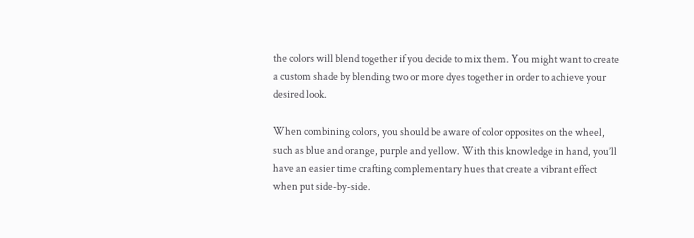the colors will blend together if you decide to mix them. You might want to create a custom shade by blending two or more dyes together in order to achieve your desired look.

When combining colors, you should be aware of color opposites on the wheel, such as blue and orange, purple and yellow. With this knowledge in hand, you’ll have an easier time crafting complementary hues that create a vibrant effect when put side-by-side.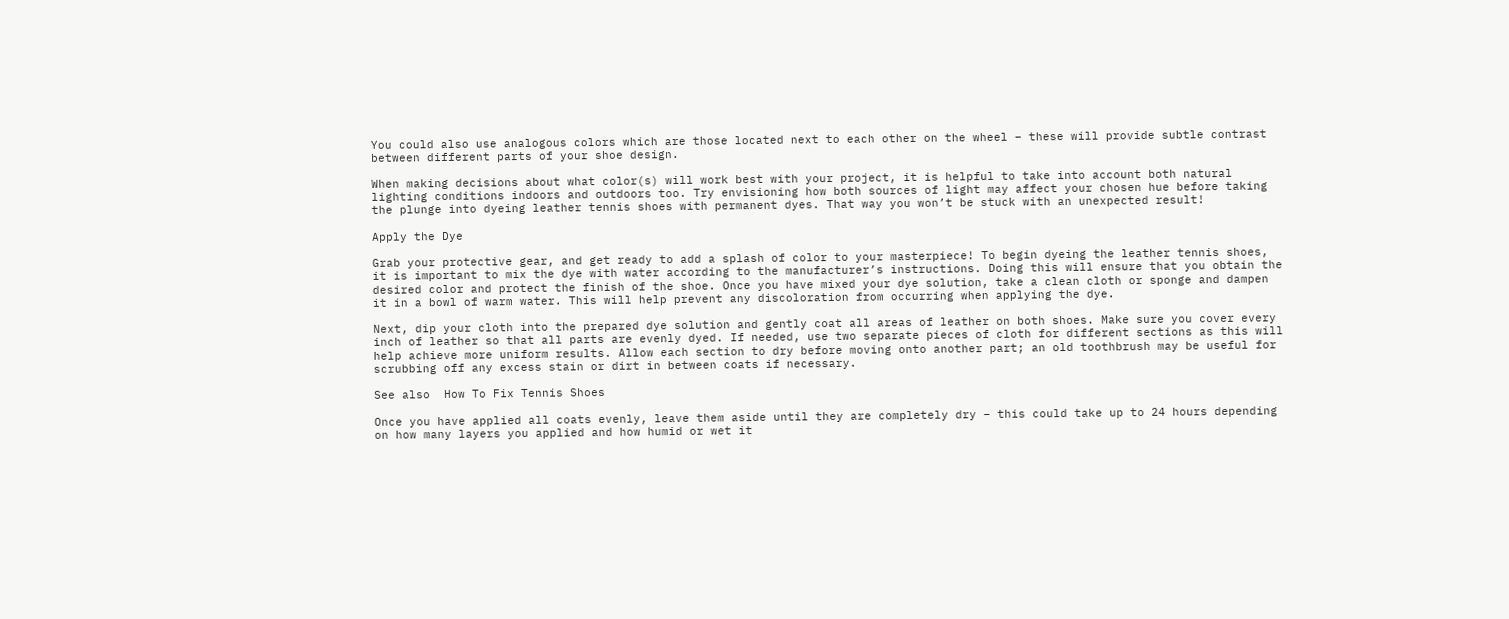You could also use analogous colors which are those located next to each other on the wheel – these will provide subtle contrast between different parts of your shoe design.

When making decisions about what color(s) will work best with your project, it is helpful to take into account both natural lighting conditions indoors and outdoors too. Try envisioning how both sources of light may affect your chosen hue before taking the plunge into dyeing leather tennis shoes with permanent dyes. That way you won’t be stuck with an unexpected result!

Apply the Dye

Grab your protective gear, and get ready to add a splash of color to your masterpiece! To begin dyeing the leather tennis shoes, it is important to mix the dye with water according to the manufacturer’s instructions. Doing this will ensure that you obtain the desired color and protect the finish of the shoe. Once you have mixed your dye solution, take a clean cloth or sponge and dampen it in a bowl of warm water. This will help prevent any discoloration from occurring when applying the dye.

Next, dip your cloth into the prepared dye solution and gently coat all areas of leather on both shoes. Make sure you cover every inch of leather so that all parts are evenly dyed. If needed, use two separate pieces of cloth for different sections as this will help achieve more uniform results. Allow each section to dry before moving onto another part; an old toothbrush may be useful for scrubbing off any excess stain or dirt in between coats if necessary.

See also  How To Fix Tennis Shoes

Once you have applied all coats evenly, leave them aside until they are completely dry – this could take up to 24 hours depending on how many layers you applied and how humid or wet it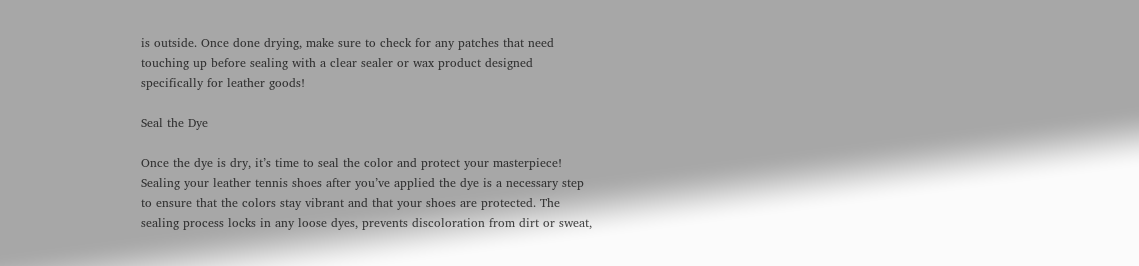is outside. Once done drying, make sure to check for any patches that need touching up before sealing with a clear sealer or wax product designed specifically for leather goods!

Seal the Dye

Once the dye is dry, it’s time to seal the color and protect your masterpiece! Sealing your leather tennis shoes after you’ve applied the dye is a necessary step to ensure that the colors stay vibrant and that your shoes are protected. The sealing process locks in any loose dyes, prevents discoloration from dirt or sweat,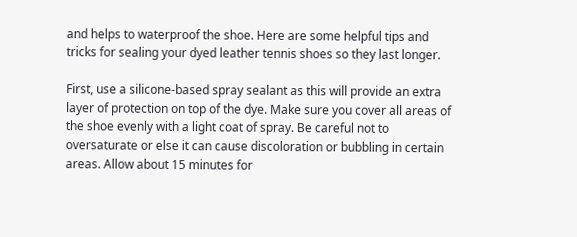and helps to waterproof the shoe. Here are some helpful tips and tricks for sealing your dyed leather tennis shoes so they last longer.

First, use a silicone-based spray sealant as this will provide an extra layer of protection on top of the dye. Make sure you cover all areas of the shoe evenly with a light coat of spray. Be careful not to oversaturate or else it can cause discoloration or bubbling in certain areas. Allow about 15 minutes for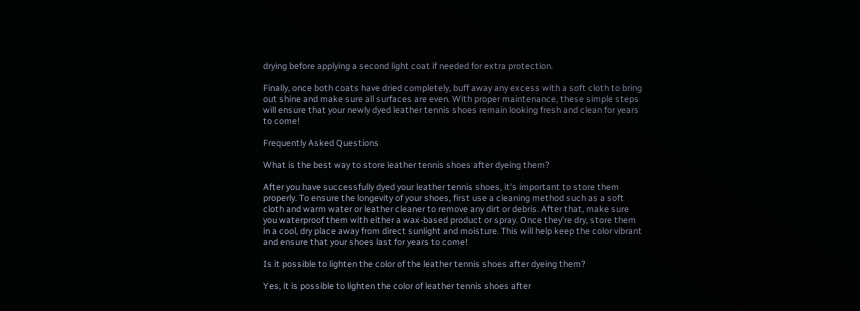drying before applying a second light coat if needed for extra protection.

Finally, once both coats have dried completely, buff away any excess with a soft cloth to bring out shine and make sure all surfaces are even. With proper maintenance, these simple steps will ensure that your newly dyed leather tennis shoes remain looking fresh and clean for years to come!

Frequently Asked Questions

What is the best way to store leather tennis shoes after dyeing them?

After you have successfully dyed your leather tennis shoes, it’s important to store them properly. To ensure the longevity of your shoes, first use a cleaning method such as a soft cloth and warm water or leather cleaner to remove any dirt or debris. After that, make sure you waterproof them with either a wax-based product or spray. Once they’re dry, store them in a cool, dry place away from direct sunlight and moisture. This will help keep the color vibrant and ensure that your shoes last for years to come!

Is it possible to lighten the color of the leather tennis shoes after dyeing them?

Yes, it is possible to lighten the color of leather tennis shoes after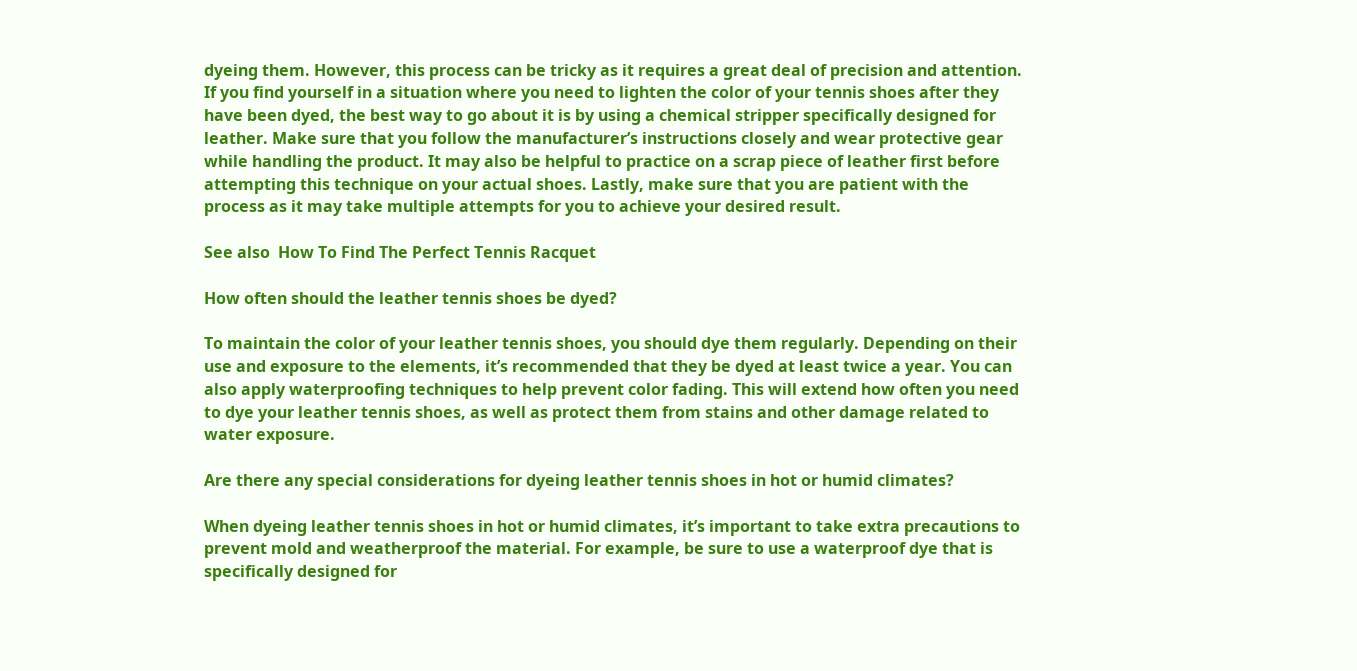dyeing them. However, this process can be tricky as it requires a great deal of precision and attention. If you find yourself in a situation where you need to lighten the color of your tennis shoes after they have been dyed, the best way to go about it is by using a chemical stripper specifically designed for leather. Make sure that you follow the manufacturer’s instructions closely and wear protective gear while handling the product. It may also be helpful to practice on a scrap piece of leather first before attempting this technique on your actual shoes. Lastly, make sure that you are patient with the process as it may take multiple attempts for you to achieve your desired result.

See also  How To Find The Perfect Tennis Racquet

How often should the leather tennis shoes be dyed?

To maintain the color of your leather tennis shoes, you should dye them regularly. Depending on their use and exposure to the elements, it’s recommended that they be dyed at least twice a year. You can also apply waterproofing techniques to help prevent color fading. This will extend how often you need to dye your leather tennis shoes, as well as protect them from stains and other damage related to water exposure.

Are there any special considerations for dyeing leather tennis shoes in hot or humid climates?

When dyeing leather tennis shoes in hot or humid climates, it’s important to take extra precautions to prevent mold and weatherproof the material. For example, be sure to use a waterproof dye that is specifically designed for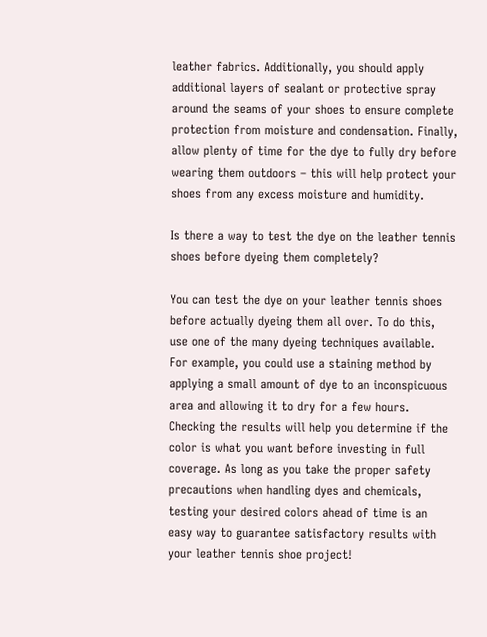leather fabrics. Additionally, you should apply additional layers of sealant or protective spray around the seams of your shoes to ensure complete protection from moisture and condensation. Finally, allow plenty of time for the dye to fully dry before wearing them outdoors – this will help protect your shoes from any excess moisture and humidity.

Is there a way to test the dye on the leather tennis shoes before dyeing them completely?

You can test the dye on your leather tennis shoes before actually dyeing them all over. To do this, use one of the many dyeing techniques available. For example, you could use a staining method by applying a small amount of dye to an inconspicuous area and allowing it to dry for a few hours. Checking the results will help you determine if the color is what you want before investing in full coverage. As long as you take the proper safety precautions when handling dyes and chemicals, testing your desired colors ahead of time is an easy way to guarantee satisfactory results with your leather tennis shoe project!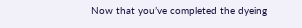Now that you’ve completed the dyeing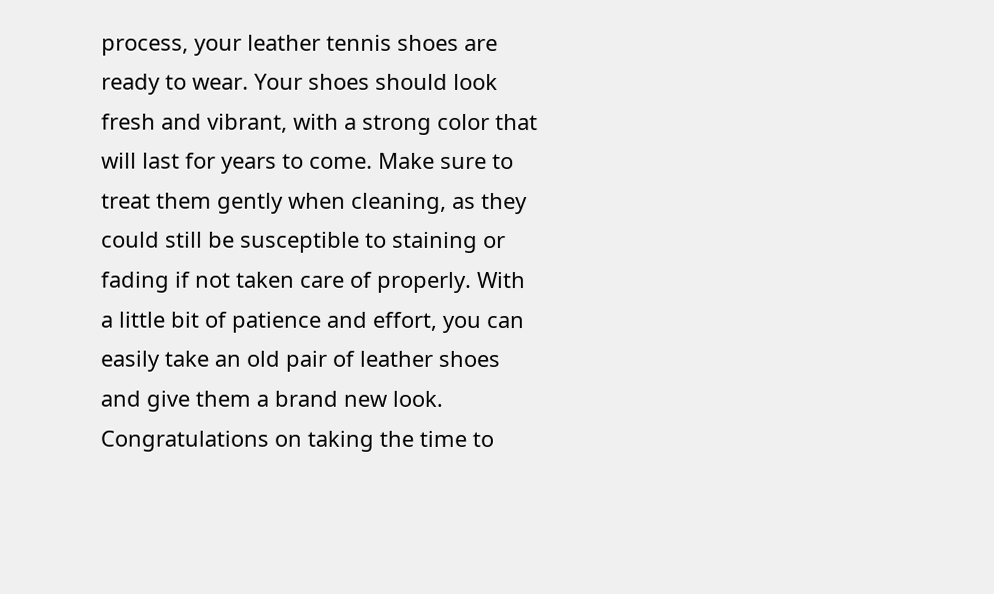process, your leather tennis shoes are ready to wear. Your shoes should look fresh and vibrant, with a strong color that will last for years to come. Make sure to treat them gently when cleaning, as they could still be susceptible to staining or fading if not taken care of properly. With a little bit of patience and effort, you can easily take an old pair of leather shoes and give them a brand new look. Congratulations on taking the time to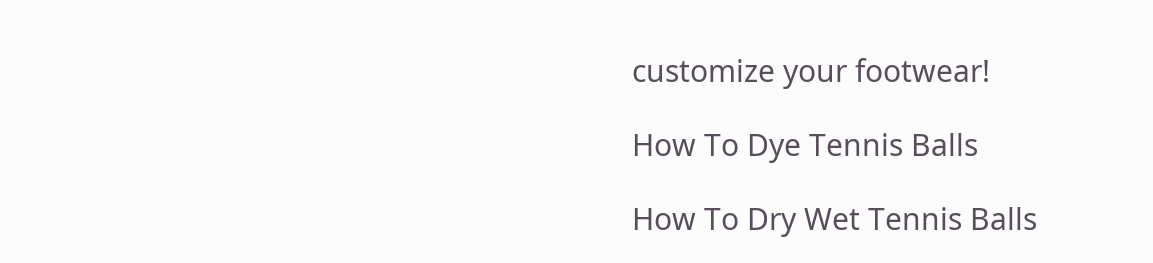customize your footwear!

How To Dye Tennis Balls

How To Dry Wet Tennis Balls